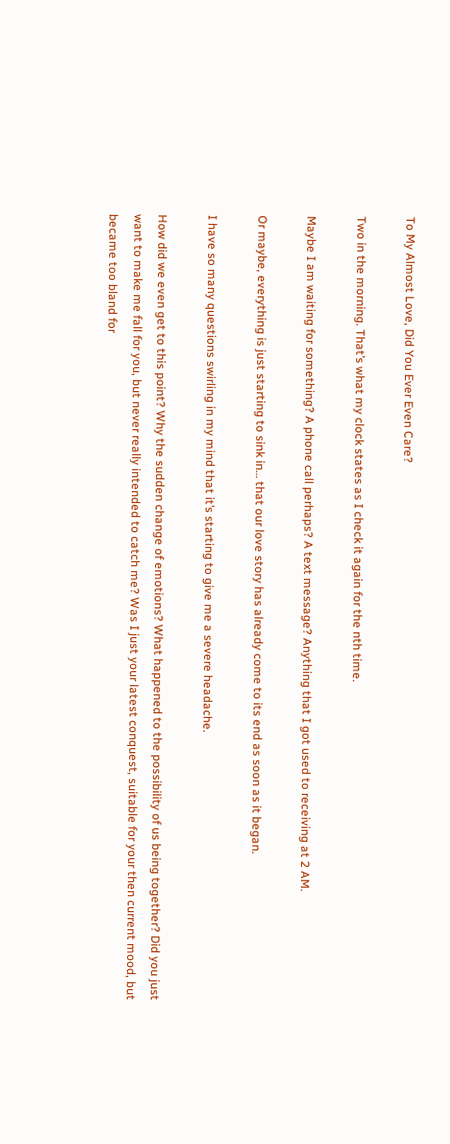To My Almost Love, Did You Ever Even Care?

Two in the morning. That’s what my clock states as I check it again for the nth time.

Maybe I am waiting for something? A phone call perhaps? A text message? Anything that I got used to receiving at 2 AM.

Or maybe, everything is just starting to sink in… that our love story has already come to its end as soon as it began.

I have so many questions swirling in my mind that it’s starting to give me a severe headache.

How did we even get to this point? Why the sudden change of emotions? What happened to the possibility of us being together? Did you just want to make me fall for you, but never really intended to catch me? Was I just your latest conquest, suitable for your then current mood, but became too bland for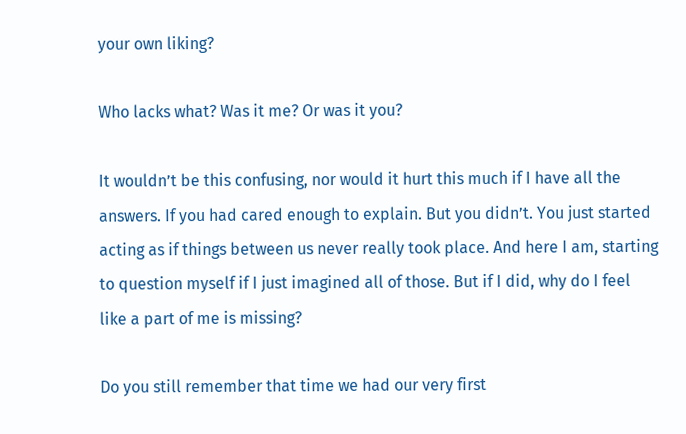your own liking?

Who lacks what? Was it me? Or was it you?

It wouldn’t be this confusing, nor would it hurt this much if I have all the answers. If you had cared enough to explain. But you didn’t. You just started acting as if things between us never really took place. And here I am, starting to question myself if I just imagined all of those. But if I did, why do I feel like a part of me is missing?

Do you still remember that time we had our very first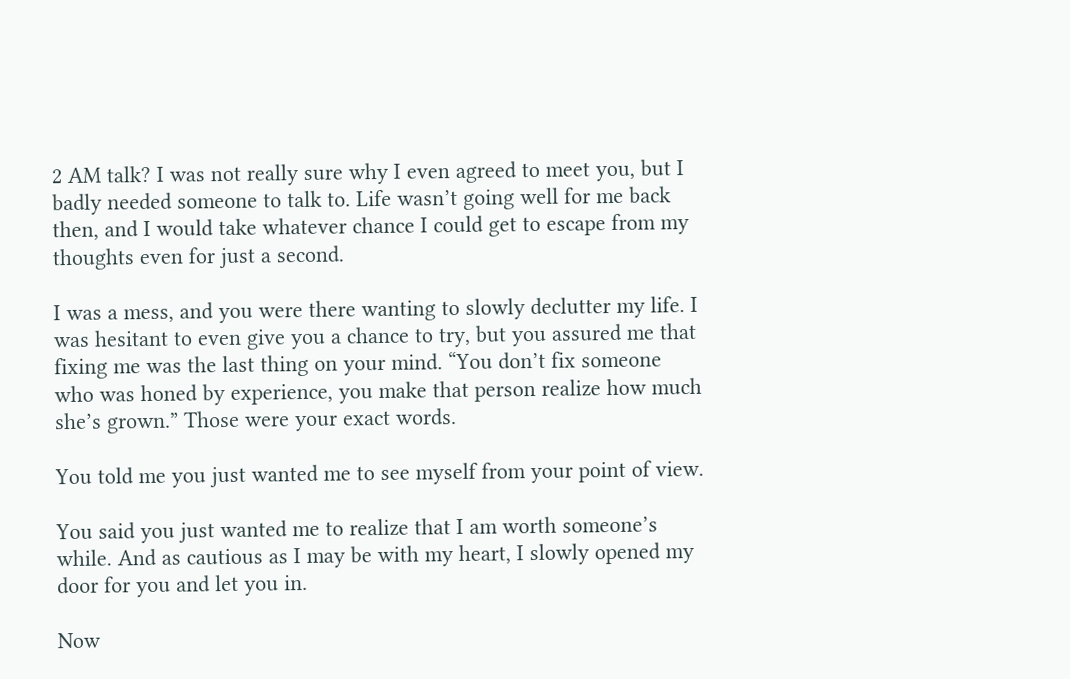2 AM talk? I was not really sure why I even agreed to meet you, but I badly needed someone to talk to. Life wasn’t going well for me back then, and I would take whatever chance I could get to escape from my thoughts even for just a second.

I was a mess, and you were there wanting to slowly declutter my life. I was hesitant to even give you a chance to try, but you assured me that fixing me was the last thing on your mind. “You don’t fix someone who was honed by experience, you make that person realize how much she’s grown.” Those were your exact words.

You told me you just wanted me to see myself from your point of view.

You said you just wanted me to realize that I am worth someone’s while. And as cautious as I may be with my heart, I slowly opened my door for you and let you in.

Now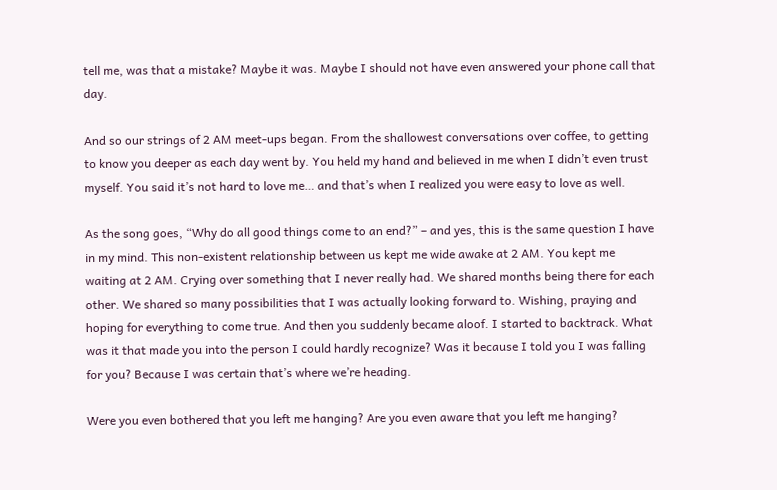tell me, was that a mistake? Maybe it was. Maybe I should not have even answered your phone call that day.

And so our strings of 2 AM meet-ups began. From the shallowest conversations over coffee, to getting to know you deeper as each day went by. You held my hand and believed in me when I didn’t even trust myself. You said it’s not hard to love me… and that’s when I realized you were easy to love as well.

As the song goes, “Why do all good things come to an end?” – and yes, this is the same question I have in my mind. This non-existent relationship between us kept me wide awake at 2 AM. You kept me waiting at 2 AM. Crying over something that I never really had. We shared months being there for each other. We shared so many possibilities that I was actually looking forward to. Wishing, praying and hoping for everything to come true. And then you suddenly became aloof. I started to backtrack. What was it that made you into the person I could hardly recognize? Was it because I told you I was falling for you? Because I was certain that’s where we’re heading.

Were you even bothered that you left me hanging? Are you even aware that you left me hanging?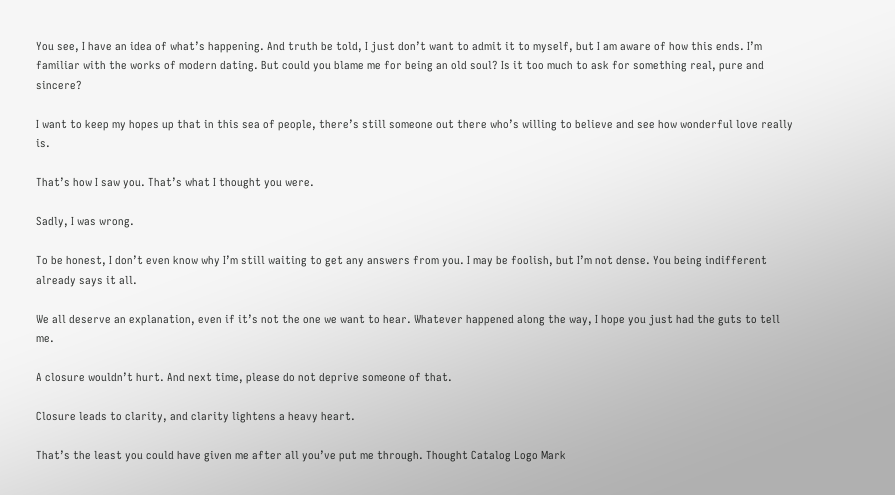You see, I have an idea of what’s happening. And truth be told, I just don’t want to admit it to myself, but I am aware of how this ends. I’m familiar with the works of modern dating. But could you blame me for being an old soul? Is it too much to ask for something real, pure and sincere?

I want to keep my hopes up that in this sea of people, there’s still someone out there who’s willing to believe and see how wonderful love really is.

That’s how I saw you. That’s what I thought you were.

Sadly, I was wrong.

To be honest, I don’t even know why I’m still waiting to get any answers from you. I may be foolish, but I’m not dense. You being indifferent already says it all.

We all deserve an explanation, even if it’s not the one we want to hear. Whatever happened along the way, I hope you just had the guts to tell me.

A closure wouldn’t hurt. And next time, please do not deprive someone of that.

Closure leads to clarity, and clarity lightens a heavy heart.

That’s the least you could have given me after all you’ve put me through. Thought Catalog Logo Mark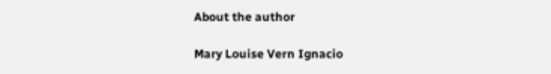About the author

Mary Louise Vern Ignacio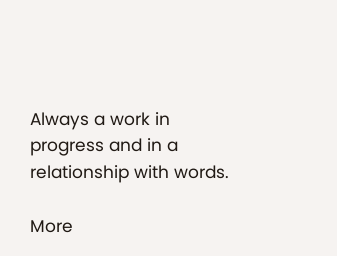Always a work in progress and in a relationship with words.

More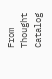From Thought Catalog